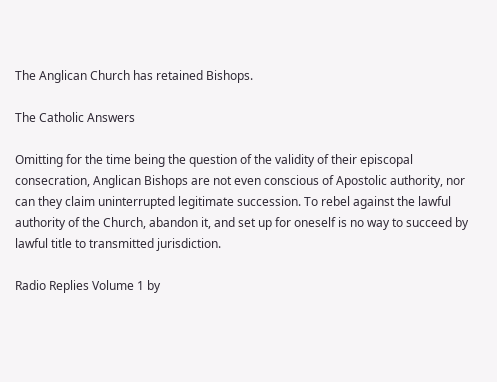The Anglican Church has retained Bishops.

The Catholic Answers

Omitting for the time being the question of the validity of their episcopal consecration, Anglican Bishops are not even conscious of Apostolic authority, nor can they claim uninterrupted legitimate succession. To rebel against the lawful authority of the Church, abandon it, and set up for oneself is no way to succeed by lawful title to transmitted jurisdiction.

Radio Replies Volume 1 by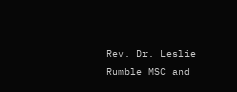Rev. Dr. Leslie Rumble MSC and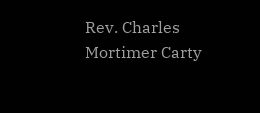Rev. Charles Mortimer Carty